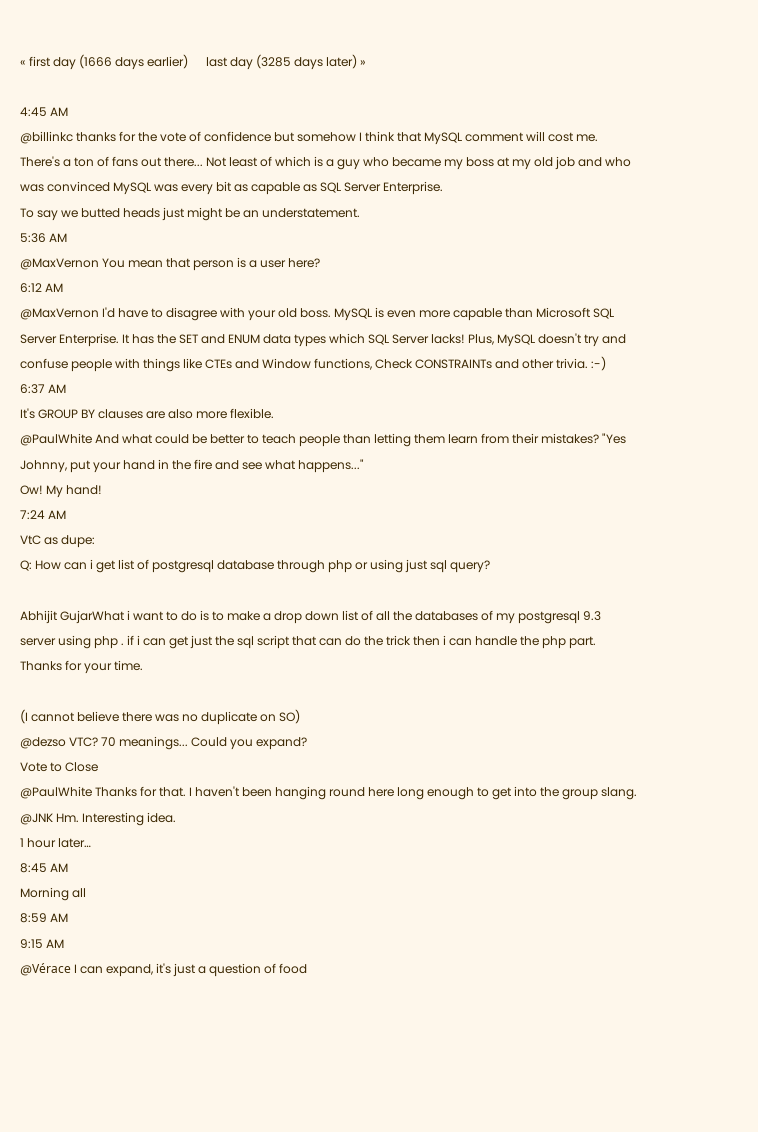« first day (1666 days earlier)      last day (3285 days later) »

4:45 AM
@billinkc thanks for the vote of confidence but somehow I think that MySQL comment will cost me. There's a ton of fans out there... Not least of which is a guy who became my boss at my old job and who was convinced MySQL was every bit as capable as SQL Server Enterprise.
To say we butted heads just might be an understatement.
5:36 AM
@MaxVernon You mean that person is a user here?
6:12 AM
@MaxVernon I'd have to disagree with your old boss. MySQL is even more capable than Microsoft SQL Server Enterprise. It has the SET and ENUM data types which SQL Server lacks! Plus, MySQL doesn't try and confuse people with things like CTEs and Window functions, Check CONSTRAINTs and other trivia. :-)
6:37 AM
It's GROUP BY clauses are also more flexible.
@PaulWhite And what could be better to teach people than letting them learn from their mistakes? "Yes Johnny, put your hand in the fire and see what happens..."
Ow! My hand!
7:24 AM
VtC as dupe:
Q: How can i get list of postgresql database through php or using just sql query?

Abhijit GujarWhat i want to do is to make a drop down list of all the databases of my postgresql 9.3 server using php . if i can get just the sql script that can do the trick then i can handle the php part. Thanks for your time.

(I cannot believe there was no duplicate on SO)
@dezso VTC? 70 meanings... Could you expand?
Vote to Close
@PaulWhite Thanks for that. I haven't been hanging round here long enough to get into the group slang.
@JNK Hm. Interesting idea.
1 hour later…
8:45 AM
Morning all
8:59 AM
9:15 AM
@Vérace I can expand, it's just a question of food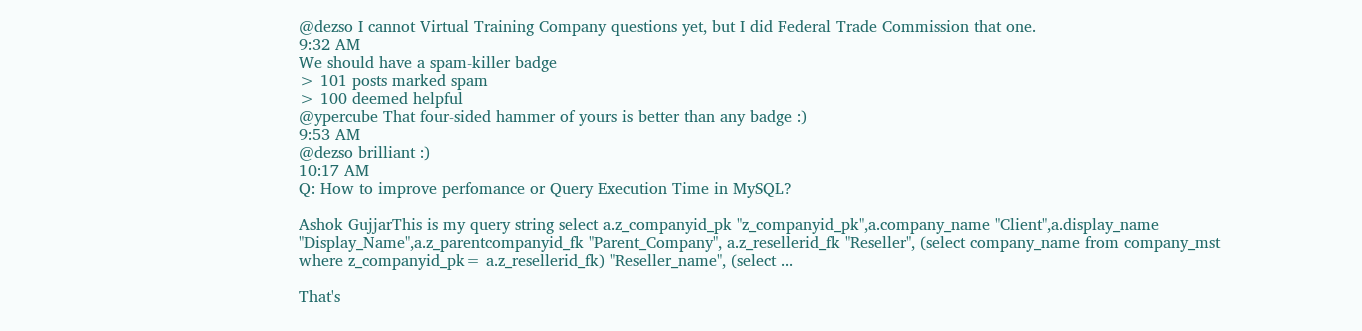@dezso I cannot Virtual Training Company questions yet, but I did Federal Trade Commission that one.
9:32 AM
We should have a spam-killer badge
> 101 posts marked spam
> 100 deemed helpful
@ypercube That four-sided hammer of yours is better than any badge :)
9:53 AM
@dezso brilliant :)
10:17 AM
Q: How to improve perfomance or Query Execution Time in MySQL?

Ashok GujjarThis is my query string select a.z_companyid_pk "z_companyid_pk",a.company_name "Client",a.display_name "Display_Name",a.z_parentcompanyid_fk "Parent_Company", a.z_resellerid_fk "Reseller", (select company_name from company_mst where z_companyid_pk= a.z_resellerid_fk) "Reseller_name", (select ...

That's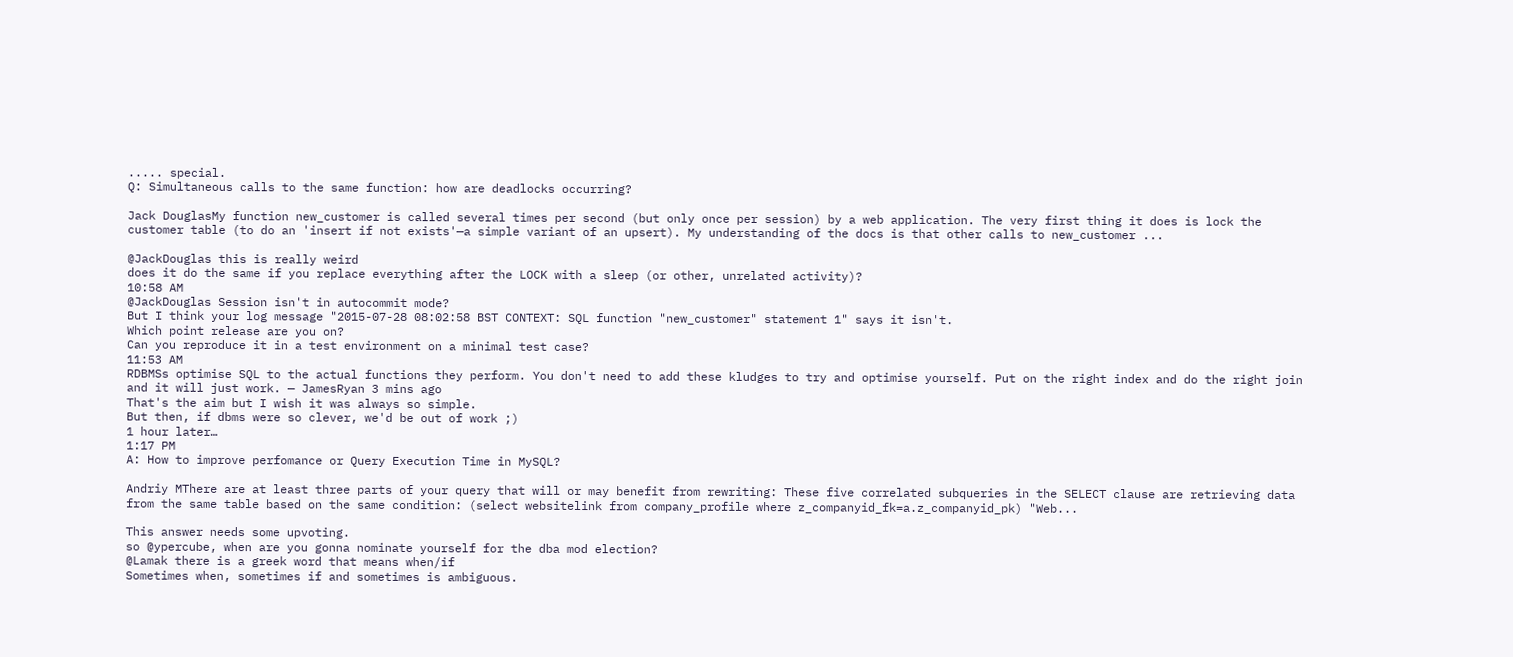..... special.
Q: Simultaneous calls to the same function: how are deadlocks occurring?

Jack DouglasMy function new_customer is called several times per second (but only once per session) by a web application. The very first thing it does is lock the customer table (to do an 'insert if not exists'—a simple variant of an upsert). My understanding of the docs is that other calls to new_customer ...

@JackDouglas this is really weird
does it do the same if you replace everything after the LOCK with a sleep (or other, unrelated activity)?
10:58 AM
@JackDouglas Session isn't in autocommit mode?
But I think your log message "2015-07-28 08:02:58 BST CONTEXT: SQL function "new_customer" statement 1" says it isn't.
Which point release are you on?
Can you reproduce it in a test environment on a minimal test case?
11:53 AM
RDBMSs optimise SQL to the actual functions they perform. You don't need to add these kludges to try and optimise yourself. Put on the right index and do the right join and it will just work. — JamesRyan 3 mins ago
That's the aim but I wish it was always so simple.
But then, if dbms were so clever, we'd be out of work ;)
1 hour later…
1:17 PM
A: How to improve perfomance or Query Execution Time in MySQL?

Andriy MThere are at least three parts of your query that will or may benefit from rewriting: These five correlated subqueries in the SELECT clause are retrieving data from the same table based on the same condition: (select websitelink from company_profile where z_companyid_fk=a.z_companyid_pk) "Web...

This answer needs some upvoting.
so @ypercube, when are you gonna nominate yourself for the dba mod election?
@Lamak there is a greek word that means when/if
Sometimes when, sometimes if and sometimes is ambiguous.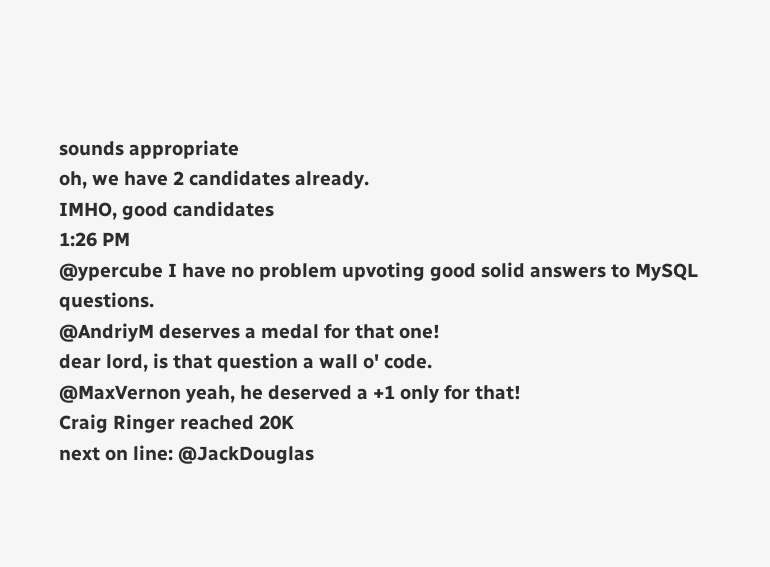sounds appropriate
oh, we have 2 candidates already.
IMHO, good candidates
1:26 PM
@ypercube I have no problem upvoting good solid answers to MySQL questions.
@AndriyM deserves a medal for that one!
dear lord, is that question a wall o' code.
@MaxVernon yeah, he deserved a +1 only for that!
Craig Ringer reached 20K
next on line: @JackDouglas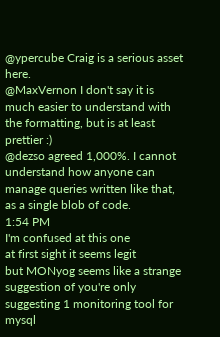@ypercube Craig is a serious asset here.
@MaxVernon I don't say it is much easier to understand with the formatting, but is at least prettier :)
@dezso agreed 1,000%. I cannot understand how anyone can manage queries written like that, as a single blob of code.
1:54 PM
I'm confused at this one
at first sight it seems legit
but MONyog seems like a strange suggestion of you're only suggesting 1 monitoring tool for mysql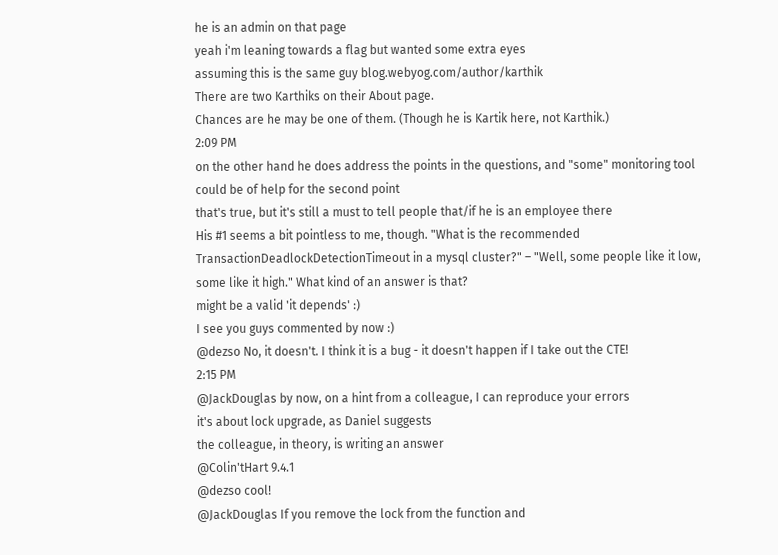he is an admin on that page
yeah i'm leaning towards a flag but wanted some extra eyes
assuming this is the same guy blog.webyog.com/author/karthik
There are two Karthiks on their About page.
Chances are he may be one of them. (Though he is Kartik here, not Karthik.)
2:09 PM
on the other hand he does address the points in the questions, and "some" monitoring tool could be of help for the second point
that's true, but it's still a must to tell people that/if he is an employee there
His #1 seems a bit pointless to me, though. "What is the recommended TransactionDeadlockDetectionTimeout in a mysql cluster?" – "Well, some people like it low, some like it high." What kind of an answer is that?
might be a valid 'it depends' :)
I see you guys commented by now :)
@dezso No, it doesn't. I think it is a bug - it doesn't happen if I take out the CTE!
2:15 PM
@JackDouglas by now, on a hint from a colleague, I can reproduce your errors
it's about lock upgrade, as Daniel suggests
the colleague, in theory, is writing an answer
@Colin'tHart 9.4.1
@dezso cool!
@JackDouglas If you remove the lock from the function and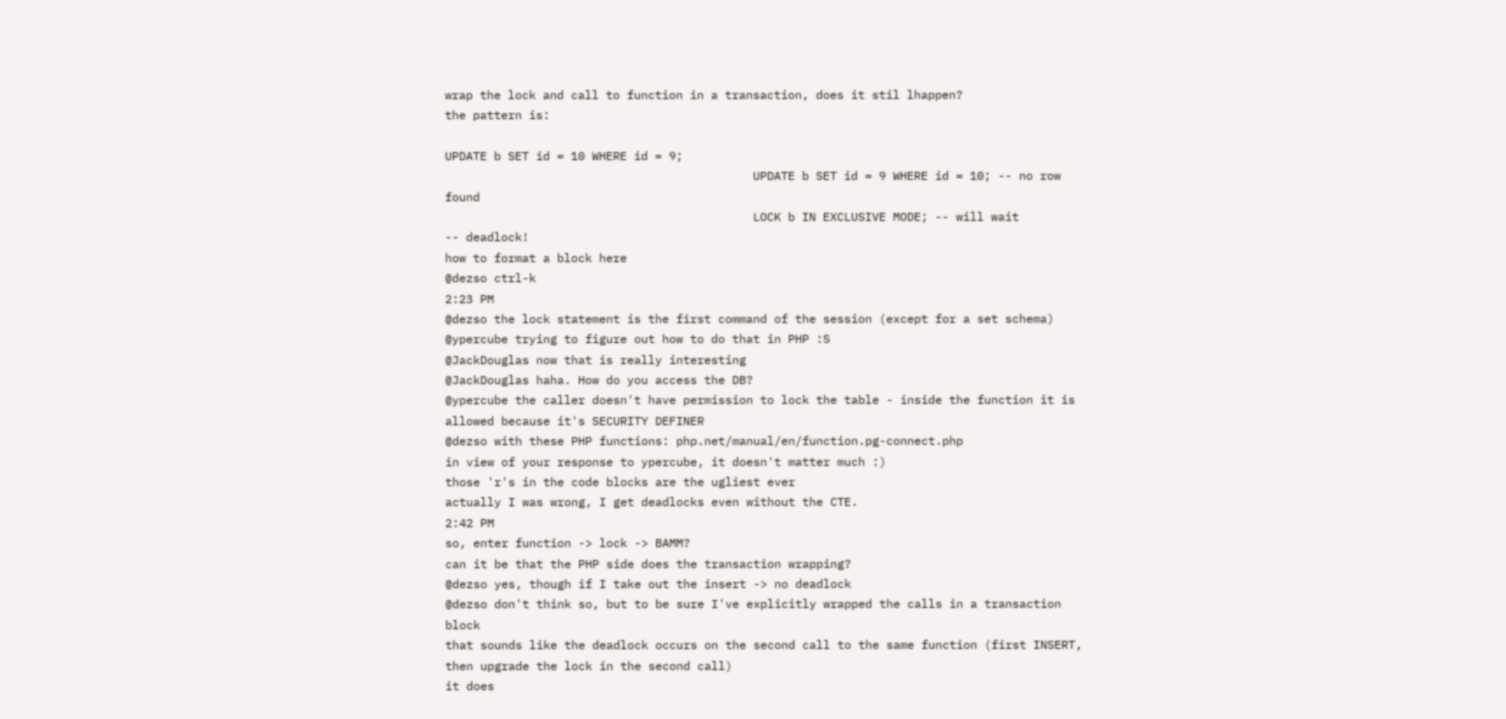wrap the lock and call to function in a transaction, does it stil lhappen?
the pattern is:

UPDATE b SET id = 10 WHERE id = 9;
                                            UPDATE b SET id = 9 WHERE id = 10; -- no row found
                                            LOCK b IN EXCLUSIVE MODE; -- will wait
-- deadlock!
how to format a block here
@dezso ctrl-k
2:23 PM
@dezso the lock statement is the first command of the session (except for a set schema)
@ypercube trying to figure out how to do that in PHP :S
@JackDouglas now that is really interesting
@JackDouglas haha. How do you access the DB?
@ypercube the caller doesn't have permission to lock the table - inside the function it is allowed because it's SECURITY DEFINER
@dezso with these PHP functions: php.net/manual/en/function.pg-connect.php
in view of your response to ypercube, it doesn't matter much :)
those 'r's in the code blocks are the ugliest ever
actually I was wrong, I get deadlocks even without the CTE.
2:42 PM
so, enter function -> lock -> BAMM?
can it be that the PHP side does the transaction wrapping?
@dezso yes, though if I take out the insert -> no deadlock
@dezso don't think so, but to be sure I've explicitly wrapped the calls in a transaction block
that sounds like the deadlock occurs on the second call to the same function (first INSERT, then upgrade the lock in the second call)
it does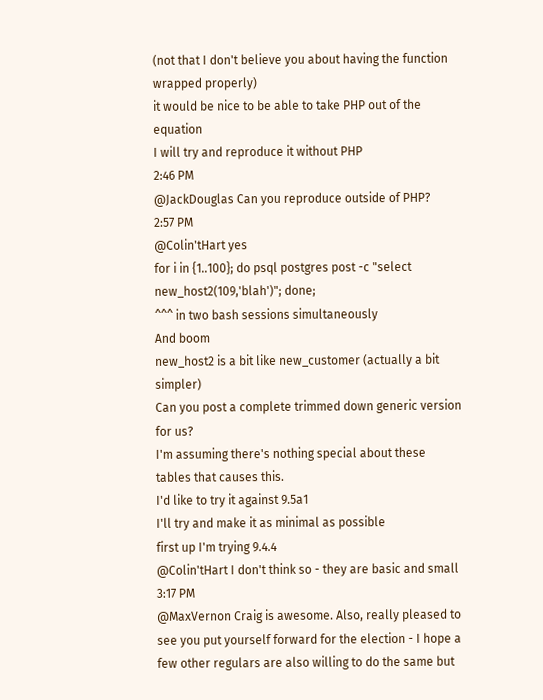(not that I don't believe you about having the function wrapped properly)
it would be nice to be able to take PHP out of the equation
I will try and reproduce it without PHP
2:46 PM
@JackDouglas Can you reproduce outside of PHP?
2:57 PM
@Colin'tHart yes
for i in {1..100}; do psql postgres post -c "select new_host2(109,'blah')"; done;
^^^ in two bash sessions simultaneously
And boom
new_host2 is a bit like new_customer (actually a bit simpler)
Can you post a complete trimmed down generic version for us?
I'm assuming there's nothing special about these tables that causes this.
I'd like to try it against 9.5a1
I'll try and make it as minimal as possible
first up I'm trying 9.4.4
@Colin'tHart I don't think so - they are basic and small
3:17 PM
@MaxVernon Craig is awesome. Also, really pleased to see you put yourself forward for the election - I hope a few other regulars are also willing to do the same but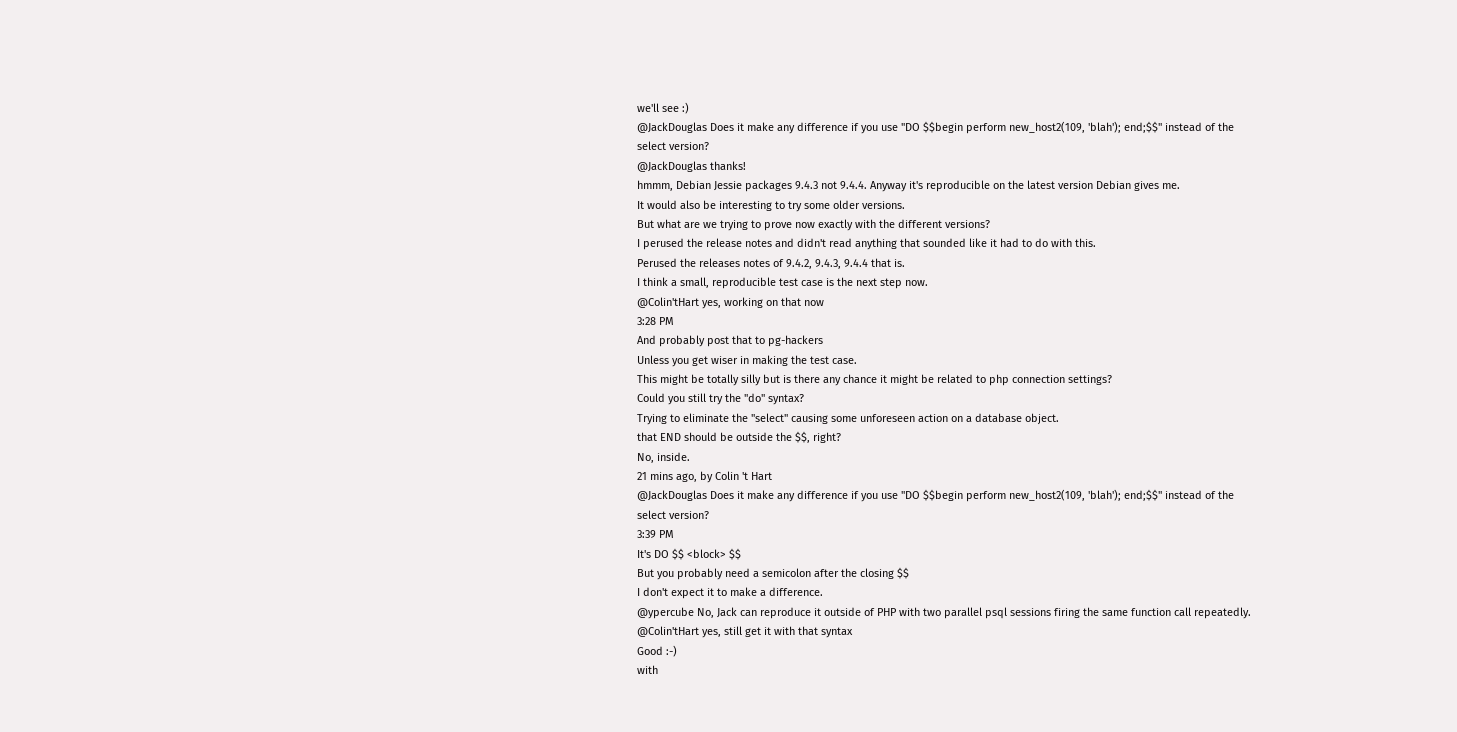we'll see :)
@JackDouglas Does it make any difference if you use "DO $$begin perform new_host2(109, 'blah'); end;$$" instead of the select version?
@JackDouglas thanks!
hmmm, Debian Jessie packages 9.4.3 not 9.4.4. Anyway it's reproducible on the latest version Debian gives me.
It would also be interesting to try some older versions.
But what are we trying to prove now exactly with the different versions?
I perused the release notes and didn't read anything that sounded like it had to do with this.
Perused the releases notes of 9.4.2, 9.4.3, 9.4.4 that is.
I think a small, reproducible test case is the next step now.
@Colin'tHart yes, working on that now
3:28 PM
And probably post that to pg-hackers
Unless you get wiser in making the test case.
This might be totally silly but is there any chance it might be related to php connection settings?
Could you still try the "do" syntax?
Trying to eliminate the "select" causing some unforeseen action on a database object.
that END should be outside the $$, right?
No, inside.
21 mins ago, by Colin 't Hart
@JackDouglas Does it make any difference if you use "DO $$begin perform new_host2(109, 'blah'); end;$$" instead of the select version?
3:39 PM
It's DO $$ <block> $$
But you probably need a semicolon after the closing $$
I don't expect it to make a difference.
@ypercube No, Jack can reproduce it outside of PHP with two parallel psql sessions firing the same function call repeatedly.
@Colin'tHart yes, still get it with that syntax
Good :-)
with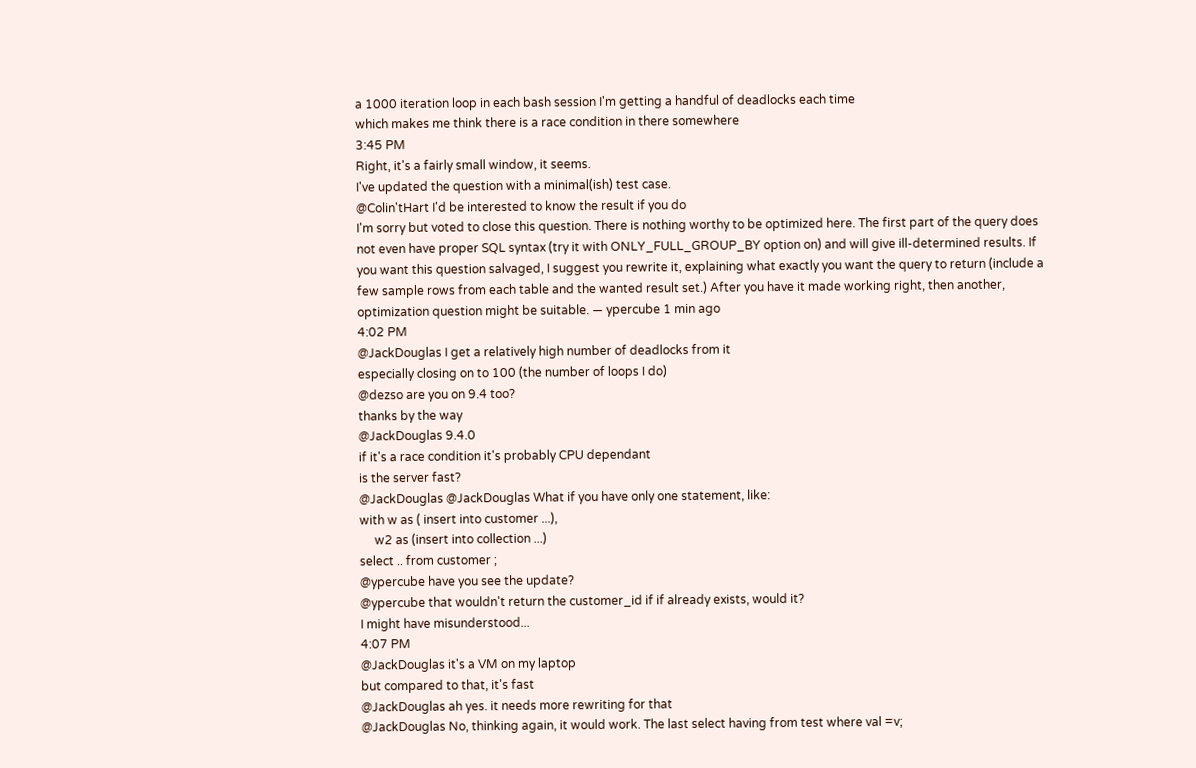a 1000 iteration loop in each bash session I'm getting a handful of deadlocks each time
which makes me think there is a race condition in there somewhere
3:45 PM
Right, it's a fairly small window, it seems.
I've updated the question with a minimal(ish) test case.
@Colin'tHart I'd be interested to know the result if you do
I'm sorry but voted to close this question. There is nothing worthy to be optimized here. The first part of the query does not even have proper SQL syntax (try it with ONLY_FULL_GROUP_BY option on) and will give ill-determined results. If you want this question salvaged, I suggest you rewrite it, explaining what exactly you want the query to return (include a few sample rows from each table and the wanted result set.) After you have it made working right, then another, optimization question might be suitable. — ypercube 1 min ago
4:02 PM
@JackDouglas I get a relatively high number of deadlocks from it
especially closing on to 100 (the number of loops I do)
@dezso are you on 9.4 too?
thanks by the way
@JackDouglas 9.4.0
if it's a race condition it's probably CPU dependant
is the server fast?
@JackDouglas @JackDouglas What if you have only one statement, like:
with w as ( insert into customer ...),
     w2 as (insert into collection ...)
select .. from customer ;
@ypercube have you see the update?
@ypercube that wouldn't return the customer_id if if already exists, would it?
I might have misunderstood...
4:07 PM
@JackDouglas it's a VM on my laptop
but compared to that, it's fast
@JackDouglas ah yes. it needs more rewriting for that
@JackDouglas No, thinking again, it would work. The last select having from test where val =v;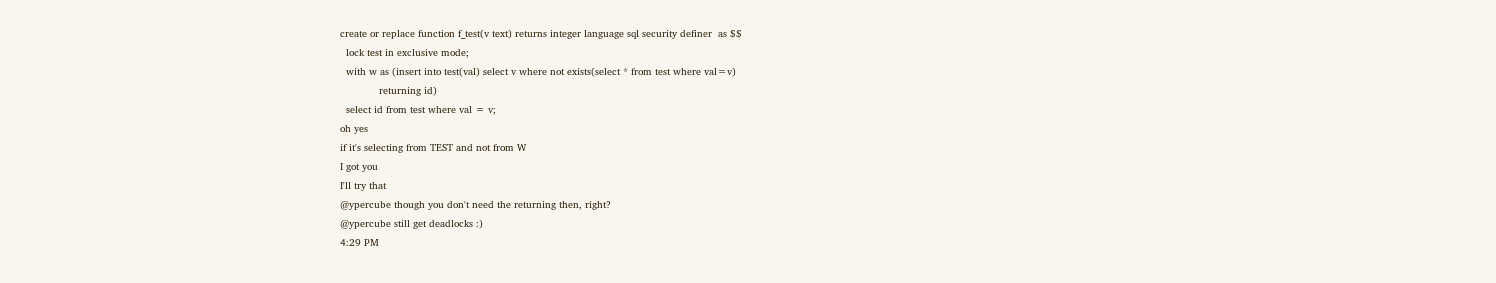create or replace function f_test(v text) returns integer language sql security definer  as $$
  lock test in exclusive mode;
  with w as (insert into test(val) select v where not exists(select * from test where val=v)
             returning id)
  select id from test where val = v;
oh yes
if it's selecting from TEST and not from W
I got you
I'll try that
@ypercube though you don't need the returning then, right?
@ypercube still get deadlocks :)
4:29 PM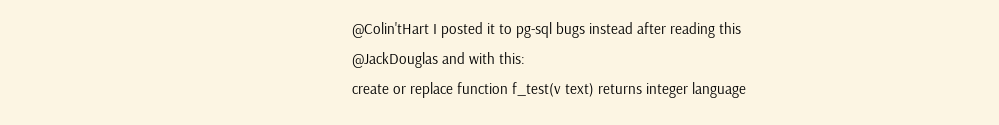@Colin'tHart I posted it to pg-sql bugs instead after reading this
@JackDouglas and with this:
create or replace function f_test(v text) returns integer language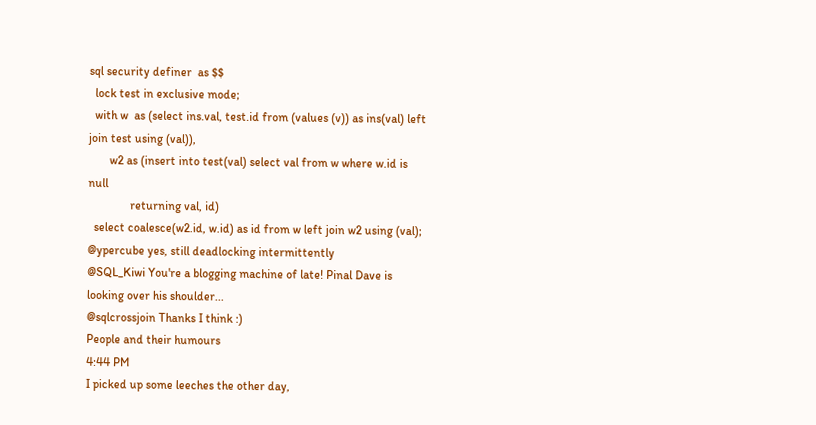sql security definer  as $$
  lock test in exclusive mode;
  with w  as (select ins.val, test.id from (values (v)) as ins(val) left join test using (val)),
       w2 as (insert into test(val) select val from w where w.id is null
              returning val, id)
  select coalesce(w2.id, w.id) as id from w left join w2 using (val);
@ypercube yes, still deadlocking intermittently
@SQL_Kiwi You're a blogging machine of late! Pinal Dave is looking over his shoulder...
@sqlcrossjoin Thanks I think :)
People and their humours
4:44 PM
I picked up some leeches the other day,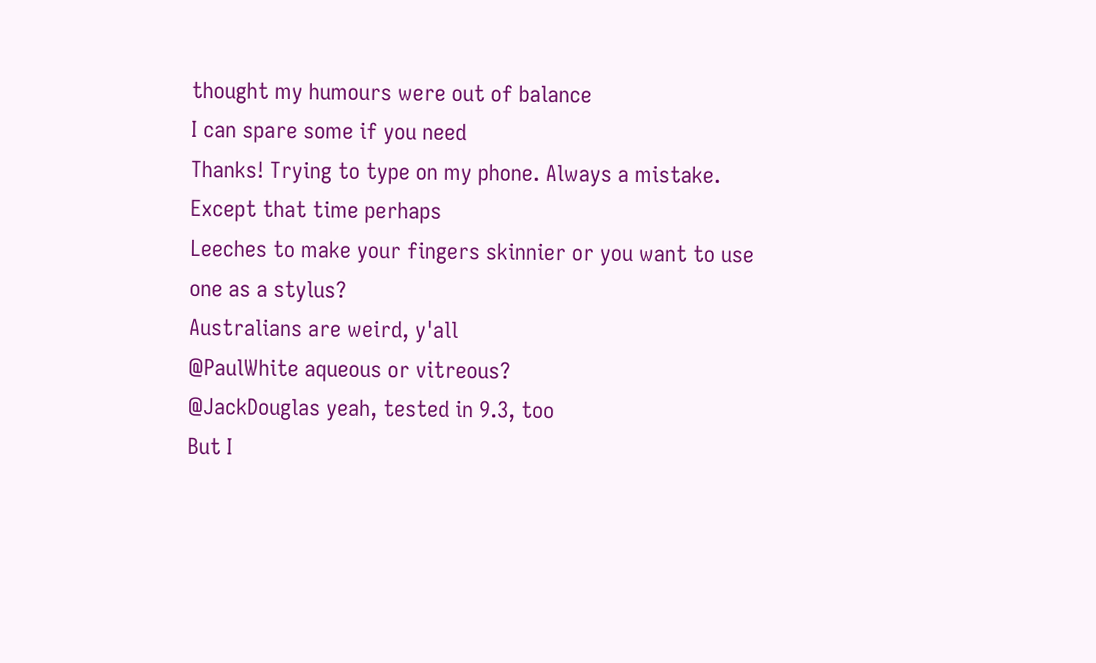thought my humours were out of balance
I can spare some if you need
Thanks! Trying to type on my phone. Always a mistake.
Except that time perhaps
Leeches to make your fingers skinnier or you want to use one as a stylus?
Australians are weird, y'all
@PaulWhite aqueous or vitreous?
@JackDouglas yeah, tested in 9.3, too
But I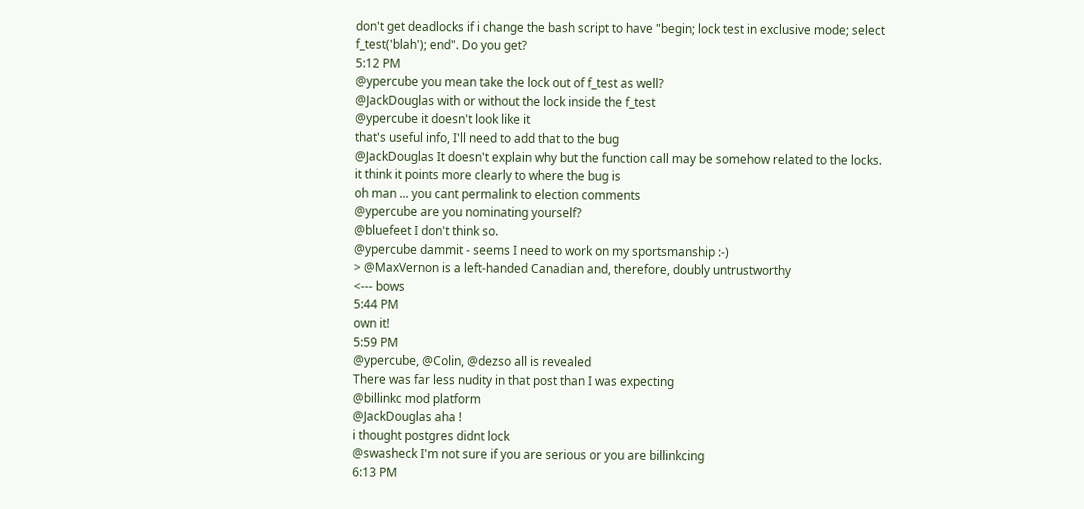don't get deadlocks if i change the bash script to have "begin; lock test in exclusive mode; select f_test('blah'); end". Do you get?
5:12 PM
@ypercube you mean take the lock out of f_test as well?
@JackDouglas with or without the lock inside the f_test
@ypercube it doesn't look like it
that's useful info, I'll need to add that to the bug
@JackDouglas It doesn't explain why but the function call may be somehow related to the locks.
it think it points more clearly to where the bug is
oh man ... you cant permalink to election comments
@ypercube are you nominating yourself?
@bluefeet I don't think so.
@ypercube dammit - seems I need to work on my sportsmanship :-)
> @MaxVernon is a left-handed Canadian and, therefore, doubly untrustworthy
<--- bows
5:44 PM
own it!
5:59 PM
@ypercube, @Colin, @dezso all is revealed
There was far less nudity in that post than I was expecting
@billinkc mod platform
@JackDouglas aha !
i thought postgres didnt lock
@swasheck I'm not sure if you are serious or you are billinkcing
6:13 PM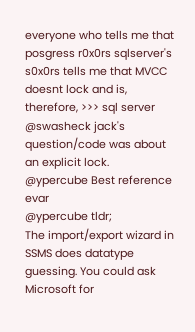everyone who tells me that posgress r0x0rs sqlserver's s0x0rs tells me that MVCC doesnt lock and is, therefore, >>> sql server
@swasheck jack's question/code was about an explicit lock.
@ypercube Best reference evar
@ypercube tldr;
The import/export wizard in SSMS does datatype guessing. You could ask Microsoft for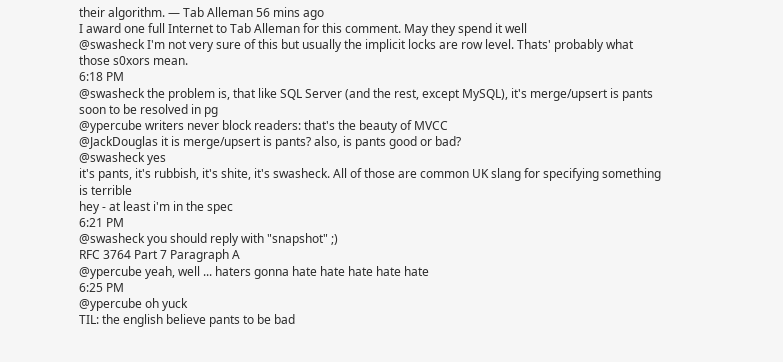their algorithm. — Tab Alleman 56 mins ago
I award one full Internet to Tab Alleman for this comment. May they spend it well
@swasheck I'm not very sure of this but usually the implicit locks are row level. Thats' probably what those s0xors mean.
6:18 PM
@swasheck the problem is, that like SQL Server (and the rest, except MySQL), it's merge/upsert is pants
soon to be resolved in pg
@ypercube writers never block readers: that's the beauty of MVCC
@JackDouglas it is merge/upsert is pants? also, is pants good or bad?
@swasheck yes
it's pants, it's rubbish, it's shite, it's swasheck. All of those are common UK slang for specifying something is terrible
hey - at least i'm in the spec
6:21 PM
@swasheck you should reply with "snapshot" ;)
RFC 3764 Part 7 Paragraph A
@ypercube yeah, well ... haters gonna hate hate hate hate hate
6:25 PM
@ypercube oh yuck
TIL: the english believe pants to be bad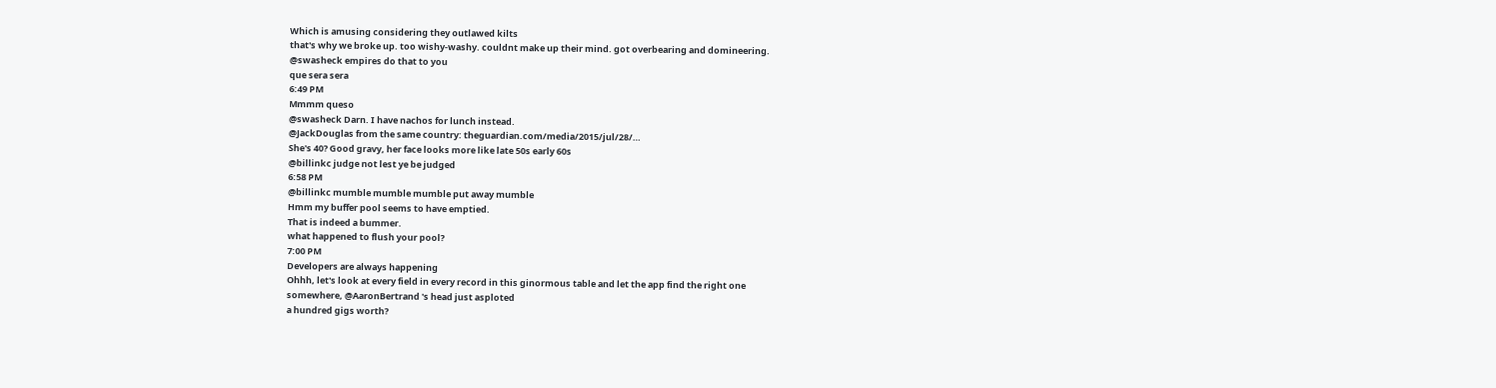Which is amusing considering they outlawed kilts
that's why we broke up. too wishy-washy. couldnt make up their mind. got overbearing and domineering.
@swasheck empires do that to you
que sera sera
6:49 PM
Mmmm queso
@swasheck Darn. I have nachos for lunch instead.
@JackDouglas from the same country: theguardian.com/media/2015/jul/28/…
She's 40? Good gravy, her face looks more like late 50s early 60s
@billinkc judge not lest ye be judged
6:58 PM
@billinkc mumble mumble mumble put away mumble
Hmm my buffer pool seems to have emptied.
That is indeed a bummer.
what happened to flush your pool?
7:00 PM
Developers are always happening
Ohhh, let's look at every field in every record in this ginormous table and let the app find the right one
somewhere, @AaronBertrand 's head just asploted
a hundred gigs worth?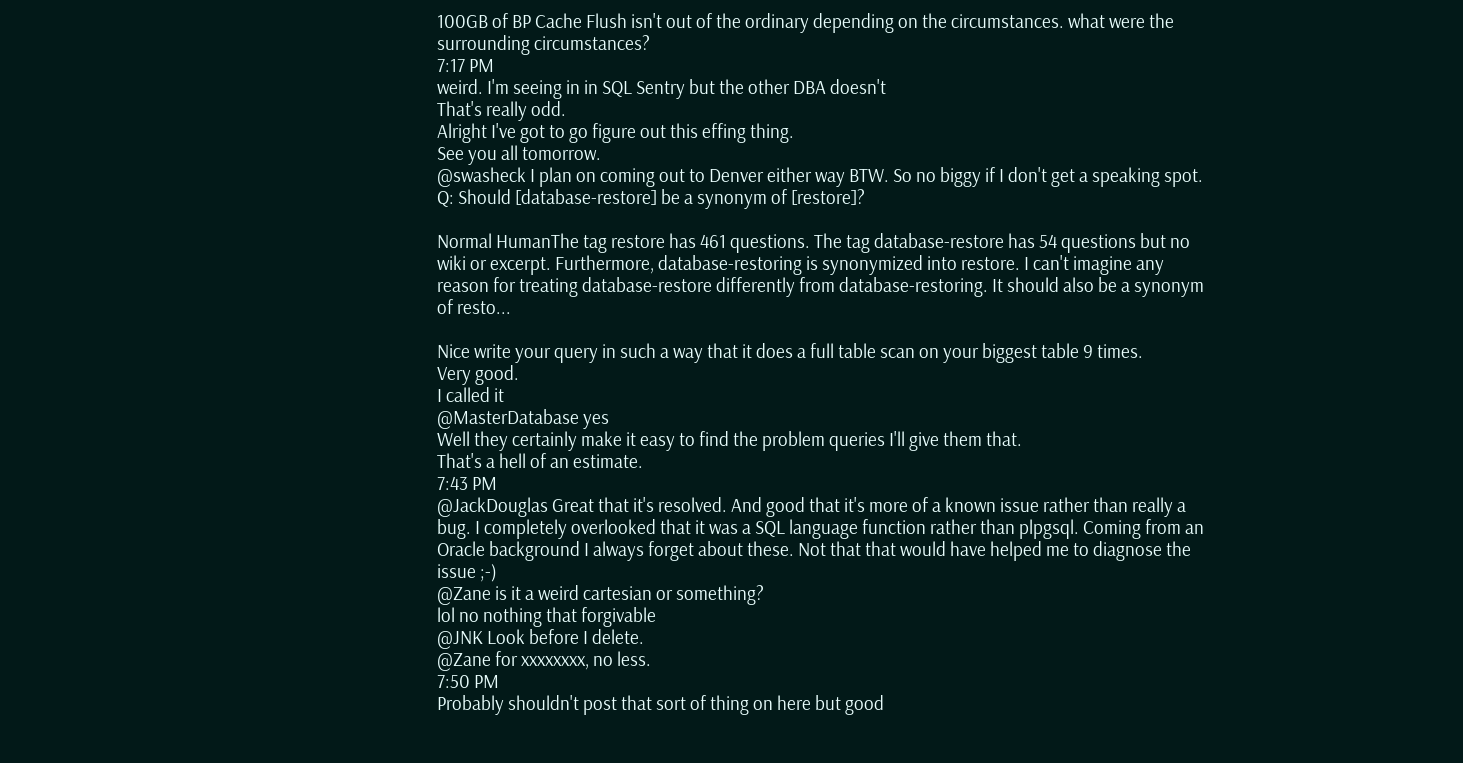100GB of BP Cache Flush isn't out of the ordinary depending on the circumstances. what were the surrounding circumstances?
7:17 PM
weird. I'm seeing in in SQL Sentry but the other DBA doesn't
That's really odd.
Alright I've got to go figure out this effing thing.
See you all tomorrow.
@swasheck I plan on coming out to Denver either way BTW. So no biggy if I don't get a speaking spot.
Q: Should [database-restore] be a synonym of [restore]?

Normal HumanThe tag restore has 461 questions. The tag database-restore has 54 questions but no wiki or excerpt. Furthermore, database-restoring is synonymized into restore. I can't imagine any reason for treating database-restore differently from database-restoring. It should also be a synonym of resto...

Nice write your query in such a way that it does a full table scan on your biggest table 9 times.
Very good.
I called it
@MasterDatabase yes
Well they certainly make it easy to find the problem queries I'll give them that.
That's a hell of an estimate.
7:43 PM
@JackDouglas Great that it's resolved. And good that it's more of a known issue rather than really a bug. I completely overlooked that it was a SQL language function rather than plpgsql. Coming from an Oracle background I always forget about these. Not that that would have helped me to diagnose the issue ;-)
@Zane is it a weird cartesian or something?
lol no nothing that forgivable
@JNK Look before I delete.
@Zane for xxxxxxxx, no less.
7:50 PM
Probably shouldn't post that sort of thing on here but good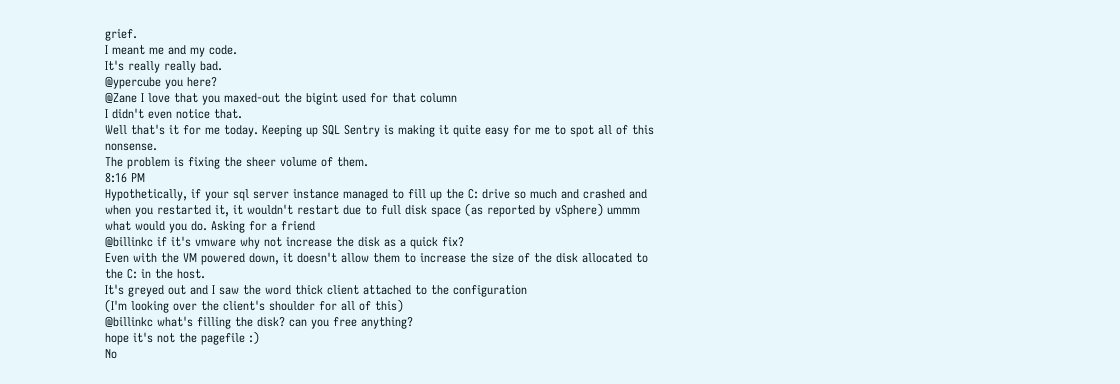grief.
I meant me and my code.
It's really really bad.
@ypercube you here?
@Zane I love that you maxed-out the bigint used for that column
I didn't even notice that.
Well that's it for me today. Keeping up SQL Sentry is making it quite easy for me to spot all of this nonsense.
The problem is fixing the sheer volume of them.
8:16 PM
Hypothetically, if your sql server instance managed to fill up the C: drive so much and crashed and when you restarted it, it wouldn't restart due to full disk space (as reported by vSphere) ummm what would you do. Asking for a friend
@billinkc if it's vmware why not increase the disk as a quick fix?
Even with the VM powered down, it doesn't allow them to increase the size of the disk allocated to the C: in the host.
It's greyed out and I saw the word thick client attached to the configuration
(I'm looking over the client's shoulder for all of this)
@billinkc what's filling the disk? can you free anything?
hope it's not the pagefile :)
No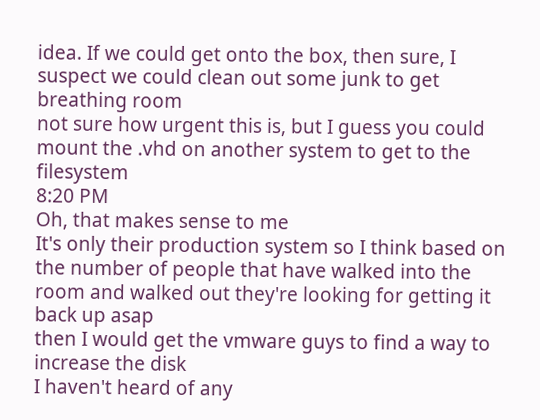idea. If we could get onto the box, then sure, I suspect we could clean out some junk to get breathing room
not sure how urgent this is, but I guess you could mount the .vhd on another system to get to the filesystem
8:20 PM
Oh, that makes sense to me
It's only their production system so I think based on the number of people that have walked into the room and walked out they're looking for getting it back up asap
then I would get the vmware guys to find a way to increase the disk
I haven't heard of any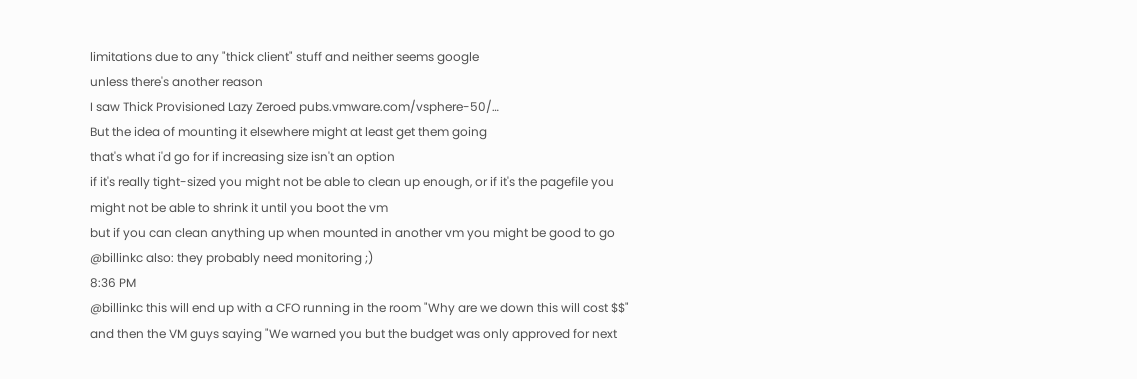limitations due to any "thick client" stuff and neither seems google
unless there's another reason
I saw Thick Provisioned Lazy Zeroed pubs.vmware.com/vsphere-50/…
But the idea of mounting it elsewhere might at least get them going
that's what i'd go for if increasing size isn't an option
if it's really tight-sized you might not be able to clean up enough, or if it's the pagefile you might not be able to shrink it until you boot the vm
but if you can clean anything up when mounted in another vm you might be good to go
@billinkc also: they probably need monitoring ;)
8:36 PM
@billinkc this will end up with a CFO running in the room "Why are we down this will cost $$" and then the VM guys saying "We warned you but the budget was only approved for next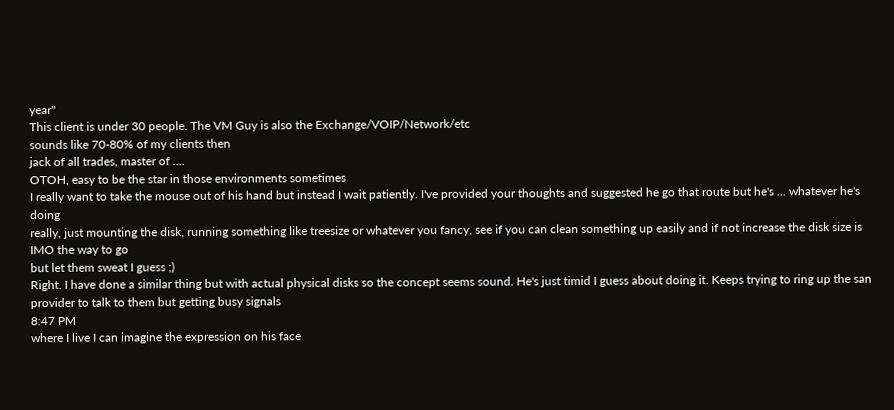year"
This client is under 30 people. The VM Guy is also the Exchange/VOIP/Network/etc
sounds like 70-80% of my clients then
jack of all trades, master of ....
OTOH, easy to be the star in those environments sometimes
I really want to take the mouse out of his hand but instead I wait patiently. I've provided your thoughts and suggested he go that route but he's ... whatever he's doing
really, just mounting the disk, running something like treesize or whatever you fancy, see if you can clean something up easily and if not increase the disk size is IMO the way to go
but let them sweat I guess ;)
Right. I have done a similar thing but with actual physical disks so the concept seems sound. He's just timid I guess about doing it. Keeps trying to ring up the san provider to talk to them but getting busy signals
8:47 PM
where I live I can imagine the expression on his face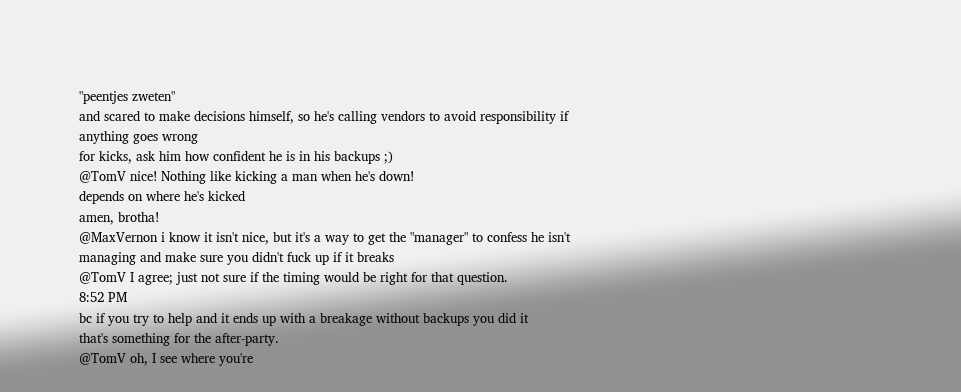"peentjes zweten"
and scared to make decisions himself, so he's calling vendors to avoid responsibility if anything goes wrong
for kicks, ask him how confident he is in his backups ;)
@TomV nice! Nothing like kicking a man when he's down!
depends on where he's kicked
amen, brotha!
@MaxVernon i know it isn't nice, but it's a way to get the "manager" to confess he isn't managing and make sure you didn't fuck up if it breaks
@TomV I agree; just not sure if the timing would be right for that question.
8:52 PM
bc if you try to help and it ends up with a breakage without backups you did it
that's something for the after-party.
@TomV oh, I see where you're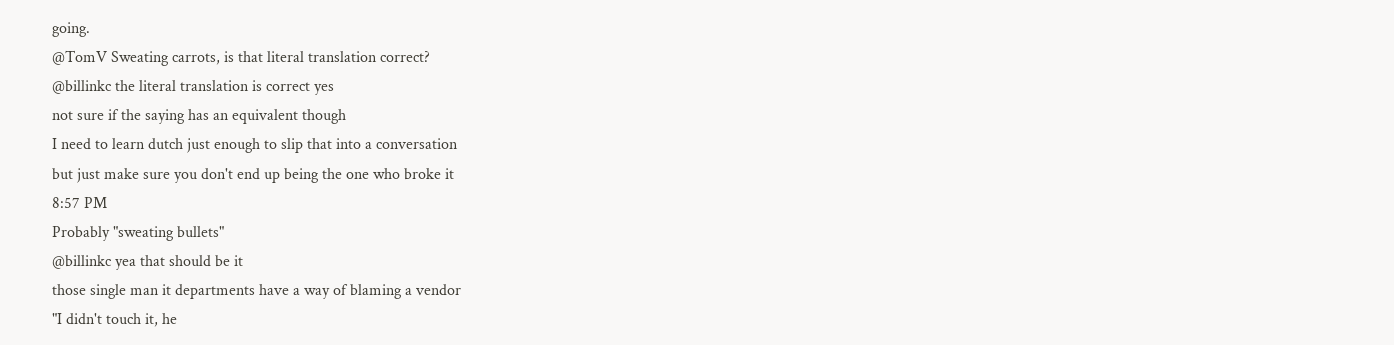going.
@TomV Sweating carrots, is that literal translation correct?
@billinkc the literal translation is correct yes
not sure if the saying has an equivalent though
I need to learn dutch just enough to slip that into a conversation
but just make sure you don't end up being the one who broke it
8:57 PM
Probably "sweating bullets"
@billinkc yea that should be it
those single man it departments have a way of blaming a vendor
"I didn't touch it, he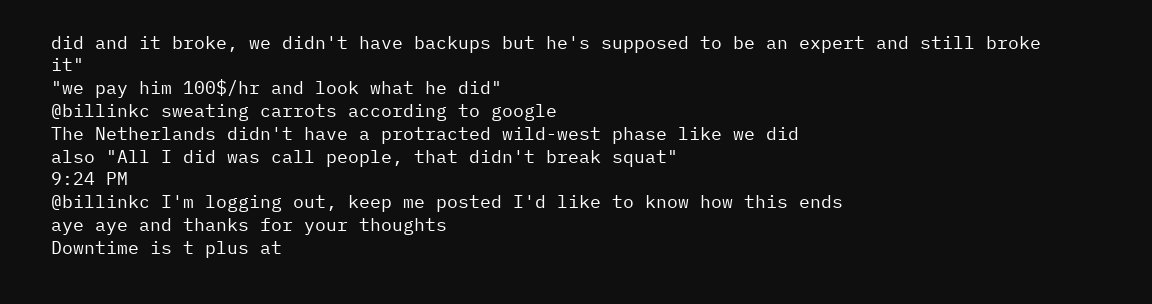did and it broke, we didn't have backups but he's supposed to be an expert and still broke it"
"we pay him 100$/hr and look what he did"
@billinkc sweating carrots according to google
The Netherlands didn't have a protracted wild-west phase like we did
also "All I did was call people, that didn't break squat"
9:24 PM
@billinkc I'm logging out, keep me posted I'd like to know how this ends
aye aye and thanks for your thoughts
Downtime is t plus at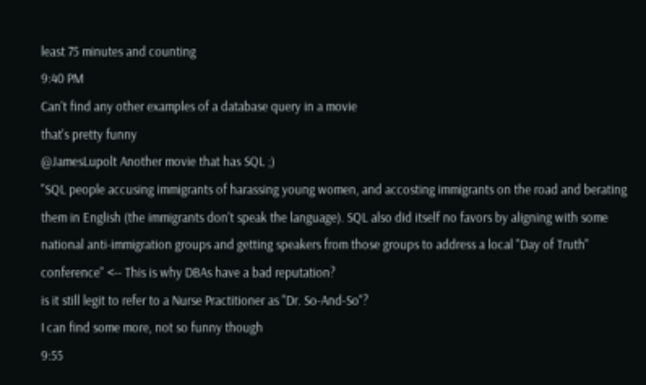least 75 minutes and counting
9:40 PM
Can't find any other examples of a database query in a movie
that's pretty funny
@JamesLupolt Another movie that has SQL ;)
"SQL people accusing immigrants of harassing young women, and accosting immigrants on the road and berating them in English (the immigrants don't speak the language). SQL also did itself no favors by aligning with some national anti-immigration groups and getting speakers from those groups to address a local "Day of Truth" conference" <-- This is why DBAs have a bad reputation?
is it still legit to refer to a Nurse Practitioner as "Dr. So-And-So"?
I can find some more, not so funny though
9:55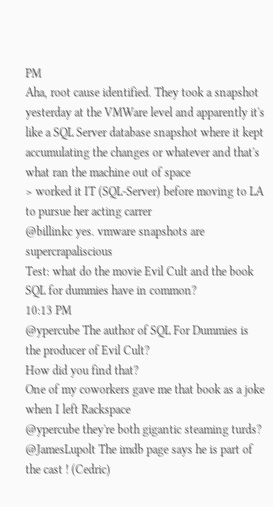PM
Aha, root cause identified. They took a snapshot yesterday at the VMWare level and apparently it's like a SQL Server database snapshot where it kept accumulating the changes or whatever and that's what ran the machine out of space
> worked it IT (SQL-Server) before moving to LA to pursue her acting carrer
@billinkc yes. vmware snapshots are supercrapaliscious
Test: what do the movie Evil Cult and the book SQL for dummies have in common?
10:13 PM
@ypercube The author of SQL For Dummies is the producer of Evil Cult?
How did you find that?
One of my coworkers gave me that book as a joke when I left Rackspace
@ypercube they're both gigantic steaming turds?
@JamesLupolt The imdb page says he is part of the cast ! (Cedric)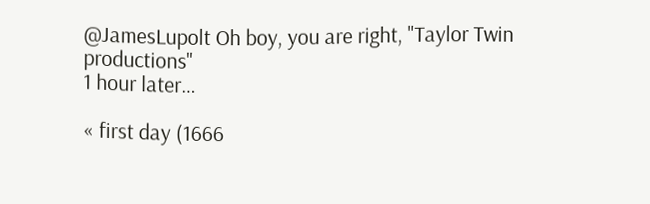@JamesLupolt Oh boy, you are right, "Taylor Twin productions"
1 hour later…

« first day (1666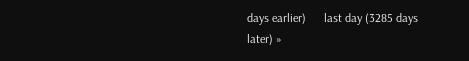days earlier)      last day (3285 days later) »